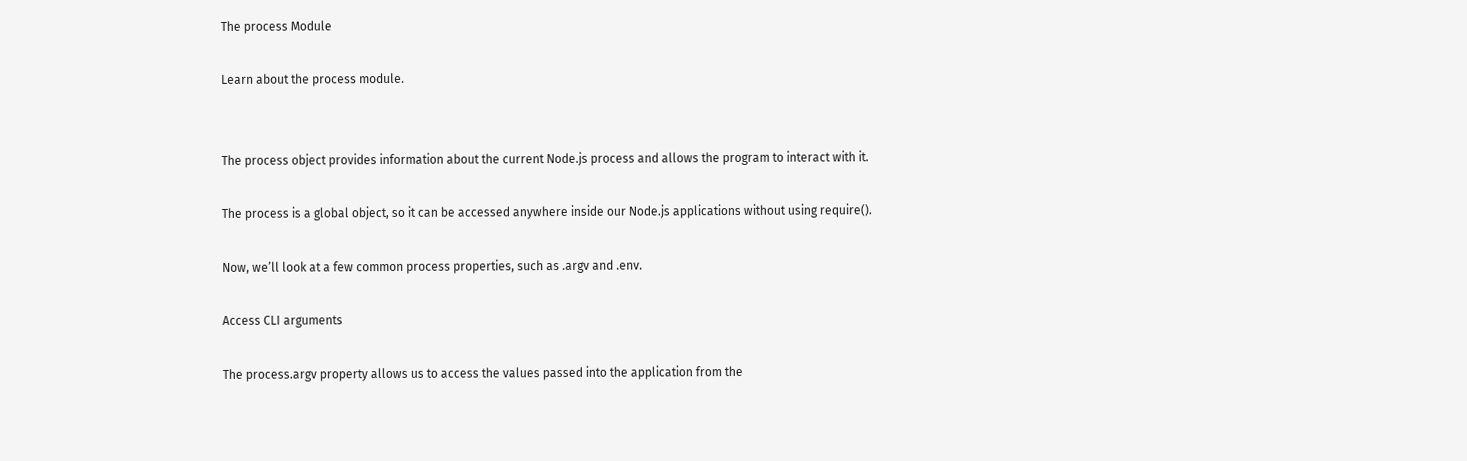The process Module

Learn about the process module.


The process object provides information about the current Node.js process and allows the program to interact with it.

The process is a global object, so it can be accessed anywhere inside our Node.js applications without using require().

Now, we’ll look at a few common process properties, such as .argv and .env.

Access CLI arguments

The process.argv property allows us to access the values passed into the application from the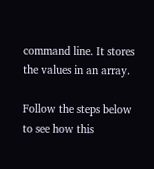command line. It stores the values in an array.

Follow the steps below to see how this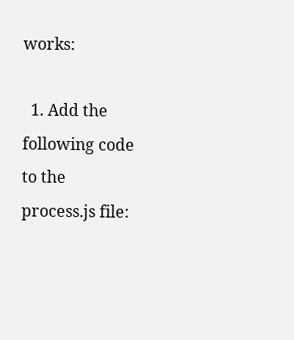works:

  1. Add the following code to the process.js file: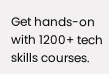Get hands-on with 1200+ tech skills courses.